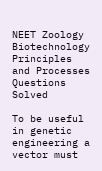NEET Zoology Biotechnology Principles and Processes Questions Solved

To be useful in genetic engineering a vector must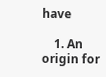have

    1. An origin for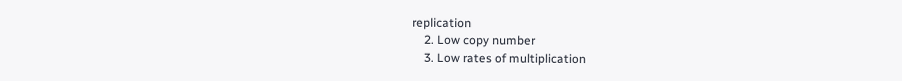replication
    2. Low copy number
    3. Low rates of multiplication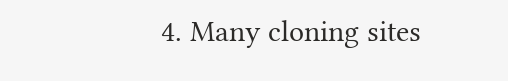4. Many cloning sites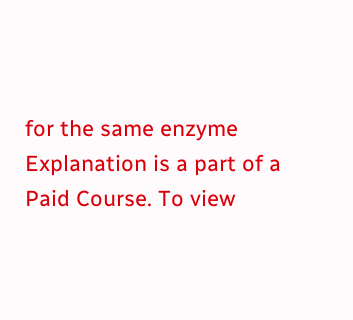for the same enzyme
Explanation is a part of a Paid Course. To view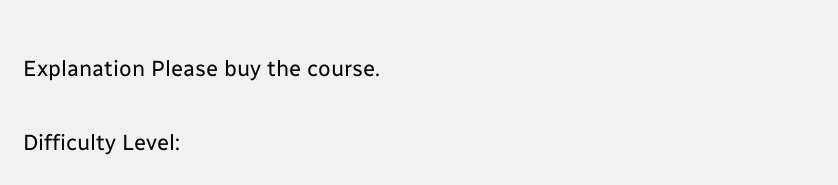Explanation Please buy the course.

Difficulty Level: